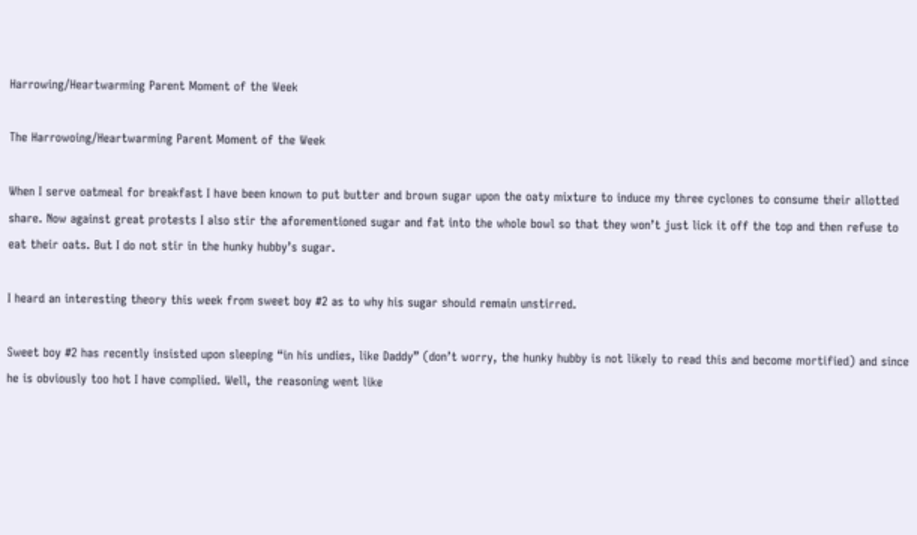Harrowing/Heartwarming Parent Moment of the Week

The Harrowoing/Heartwarming Parent Moment of the Week

When I serve oatmeal for breakfast I have been known to put butter and brown sugar upon the oaty mixture to induce my three cyclones to consume their allotted share. Now against great protests I also stir the aforementioned sugar and fat into the whole bowl so that they won’t just lick it off the top and then refuse to eat their oats. But I do not stir in the hunky hubby’s sugar.

I heard an interesting theory this week from sweet boy #2 as to why his sugar should remain unstirred.

Sweet boy #2 has recently insisted upon sleeping “in his undies, like Daddy” (don’t worry, the hunky hubby is not likely to read this and become mortified) and since he is obviously too hot I have complied. Well, the reasoning went like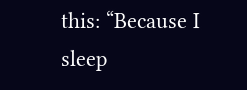this: “Because I sleep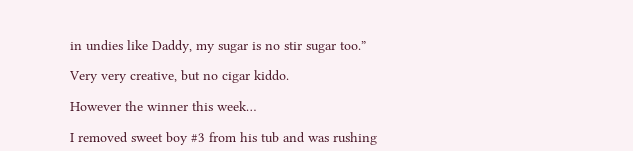in undies like Daddy, my sugar is no stir sugar too.”

Very very creative, but no cigar kiddo.

However the winner this week…

I removed sweet boy #3 from his tub and was rushing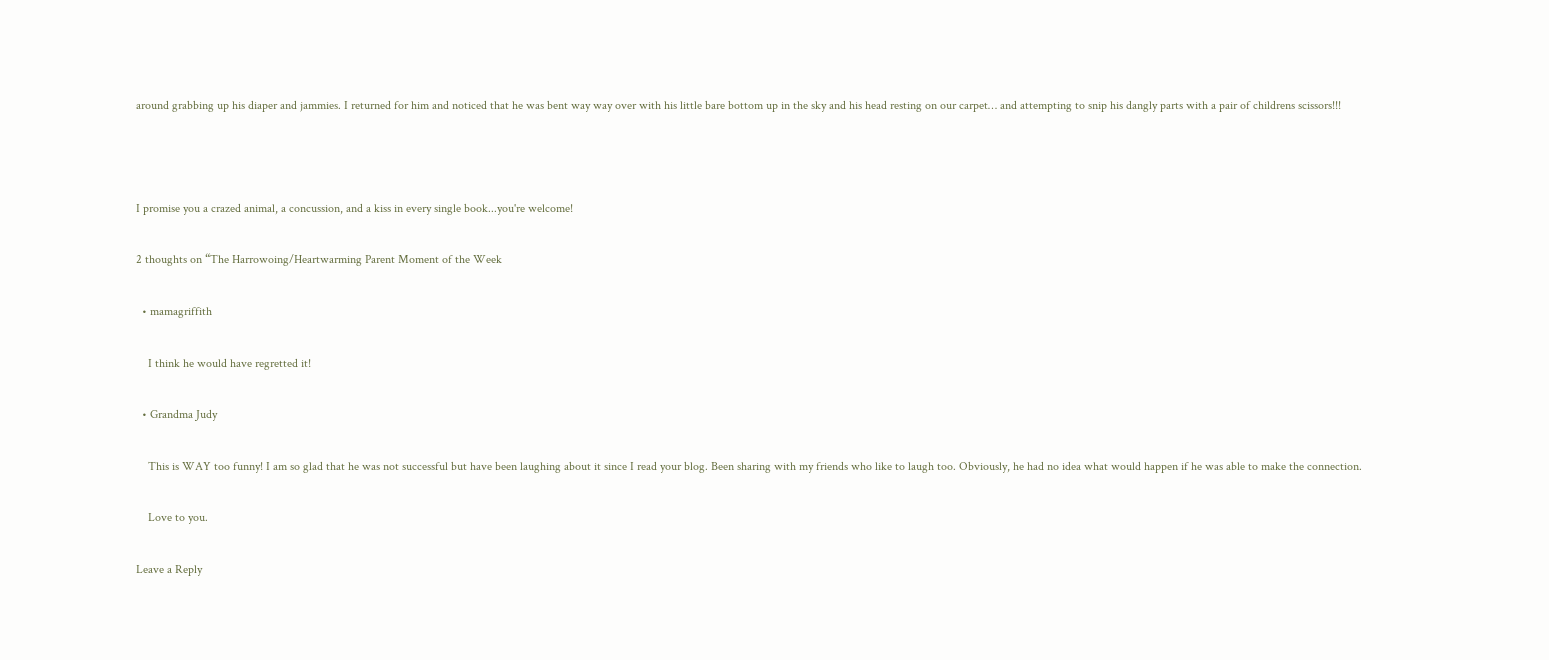around grabbing up his diaper and jammies. I returned for him and noticed that he was bent way way over with his little bare bottom up in the sky and his head resting on our carpet… and attempting to snip his dangly parts with a pair of childrens scissors!!!



I promise you a crazed animal, a concussion, and a kiss in every single book...you're welcome!

2 thoughts on “The Harrowoing/Heartwarming Parent Moment of the Week

  • mamagriffith

    I think he would have regretted it!

  • Grandma Judy

    This is WAY too funny! I am so glad that he was not successful but have been laughing about it since I read your blog. Been sharing with my friends who like to laugh too. Obviously, he had no idea what would happen if he was able to make the connection.

    Love to you.

Leave a Reply